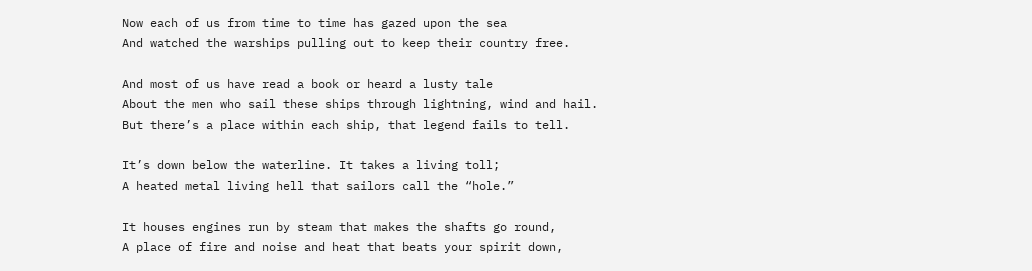Now each of us from time to time has gazed upon the sea
And watched the warships pulling out to keep their country free.

And most of us have read a book or heard a lusty tale
About the men who sail these ships through lightning, wind and hail.
But there’s a place within each ship, that legend fails to tell.

It’s down below the waterline. It takes a living toll;
A heated metal living hell that sailors call the “hole.”

It houses engines run by steam that makes the shafts go round,
A place of fire and noise and heat that beats your spirit down,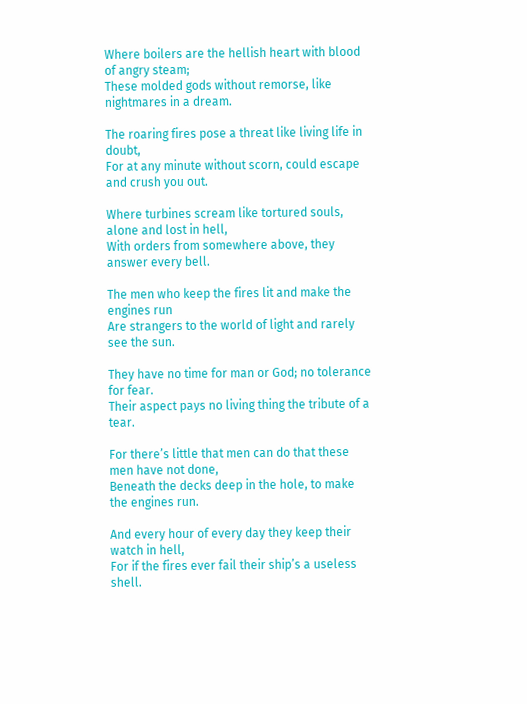Where boilers are the hellish heart with blood of angry steam;
These molded gods without remorse, like nightmares in a dream.

The roaring fires pose a threat like living life in doubt,
For at any minute without scorn, could escape and crush you out.

Where turbines scream like tortured souls, alone and lost in hell,
With orders from somewhere above, they answer every bell.

The men who keep the fires lit and make the engines run
Are strangers to the world of light and rarely see the sun.

They have no time for man or God; no tolerance for fear.
Their aspect pays no living thing the tribute of a tear.

For there’s little that men can do that these men have not done,
Beneath the decks deep in the hole, to make the engines run.

And every hour of every day they keep their watch in hell,
For if the fires ever fail their ship’s a useless shell.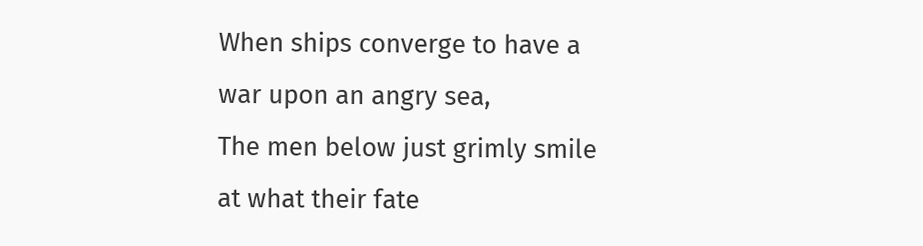When ships converge to have a war upon an angry sea,
The men below just grimly smile at what their fate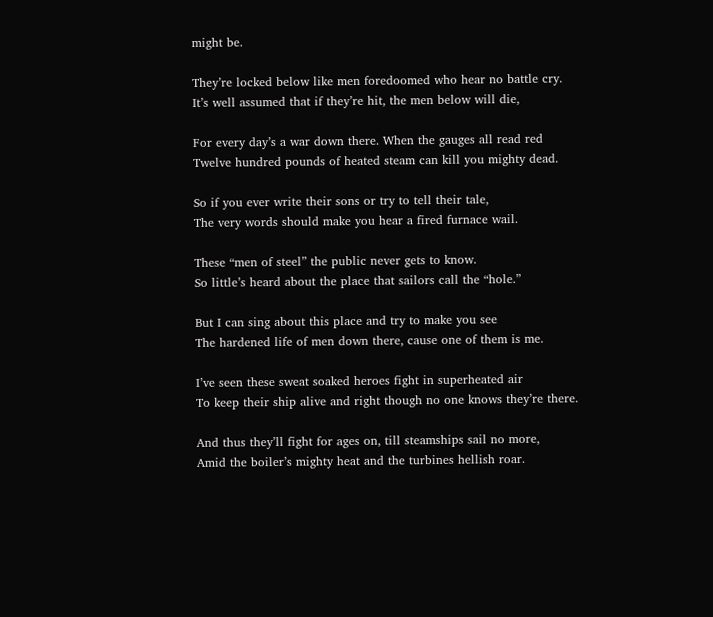might be.

They’re locked below like men foredoomed who hear no battle cry.
It’s well assumed that if they’re hit, the men below will die,

For every day’s a war down there. When the gauges all read red
Twelve hundred pounds of heated steam can kill you mighty dead.

So if you ever write their sons or try to tell their tale,
The very words should make you hear a fired furnace wail.

These “men of steel” the public never gets to know.
So little’s heard about the place that sailors call the “hole.”

But I can sing about this place and try to make you see
The hardened life of men down there, cause one of them is me.

I’ve seen these sweat soaked heroes fight in superheated air
To keep their ship alive and right though no one knows they’re there.

And thus they’ll fight for ages on, till steamships sail no more,
Amid the boiler’s mighty heat and the turbines hellish roar.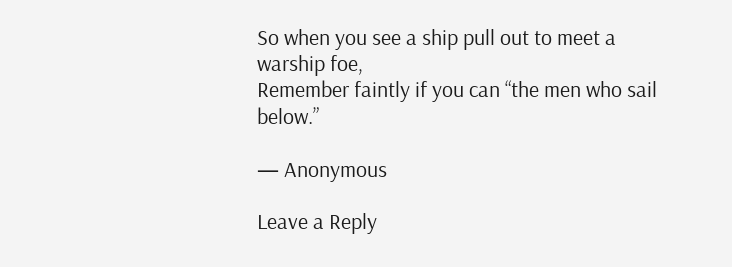So when you see a ship pull out to meet a warship foe,
Remember faintly if you can “the men who sail below.”

— Anonymous

Leave a Reply